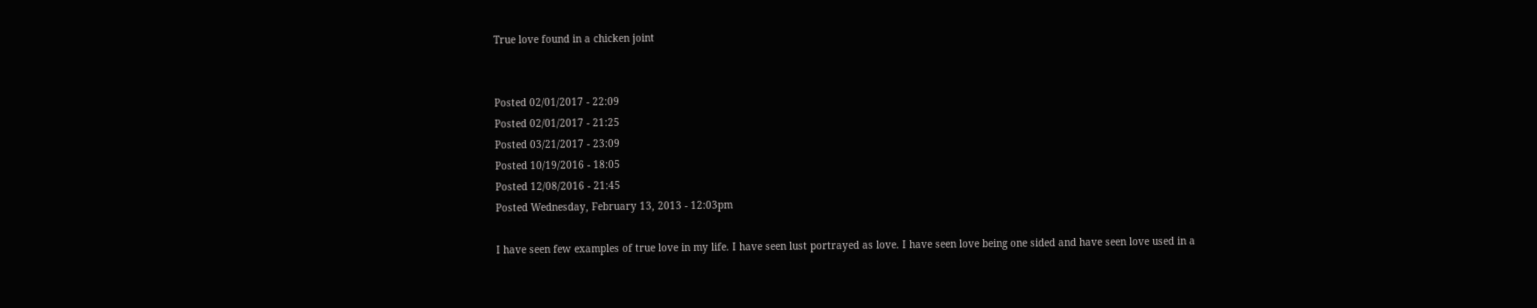True love found in a chicken joint


Posted 02/01/2017 - 22:09
Posted 02/01/2017 - 21:25
Posted 03/21/2017 - 23:09
Posted 10/19/2016 - 18:05
Posted 12/08/2016 - 21:45
Posted Wednesday, February 13, 2013 - 12:03pm

I have seen few examples of true love in my life. I have seen lust portrayed as love. I have seen love being one sided and have seen love used in a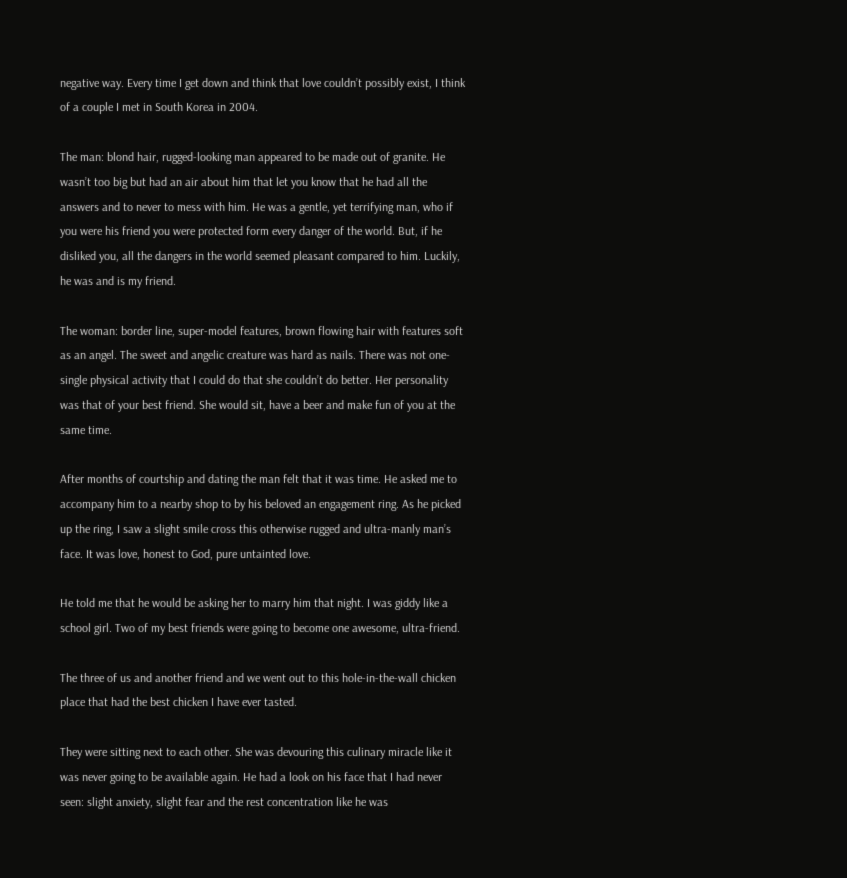negative way. Every time I get down and think that love couldn’t possibly exist, I think of a couple I met in South Korea in 2004.

The man: blond hair, rugged-looking man appeared to be made out of granite. He wasn’t too big but had an air about him that let you know that he had all the answers and to never to mess with him. He was a gentle, yet terrifying man, who if you were his friend you were protected form every danger of the world. But, if he disliked you, all the dangers in the world seemed pleasant compared to him. Luckily, he was and is my friend.

The woman: border line, super-model features, brown flowing hair with features soft as an angel. The sweet and angelic creature was hard as nails. There was not one-single physical activity that I could do that she couldn’t do better. Her personality was that of your best friend. She would sit, have a beer and make fun of you at the same time.

After months of courtship and dating the man felt that it was time. He asked me to accompany him to a nearby shop to by his beloved an engagement ring. As he picked up the ring, I saw a slight smile cross this otherwise rugged and ultra-manly man’s face. It was love, honest to God, pure untainted love.

He told me that he would be asking her to marry him that night. I was giddy like a school girl. Two of my best friends were going to become one awesome, ultra-friend.

The three of us and another friend and we went out to this hole-in-the-wall chicken place that had the best chicken I have ever tasted.

They were sitting next to each other. She was devouring this culinary miracle like it was never going to be available again. He had a look on his face that I had never seen: slight anxiety, slight fear and the rest concentration like he was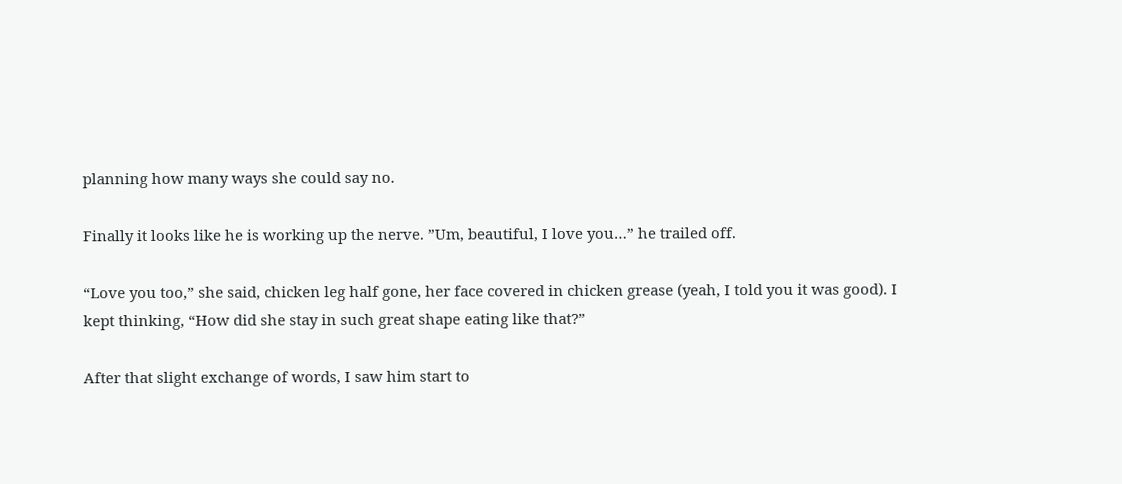planning how many ways she could say no.

Finally it looks like he is working up the nerve. ”Um, beautiful, I love you…” he trailed off.

“Love you too,” she said, chicken leg half gone, her face covered in chicken grease (yeah, I told you it was good). I kept thinking, “How did she stay in such great shape eating like that?”

After that slight exchange of words, I saw him start to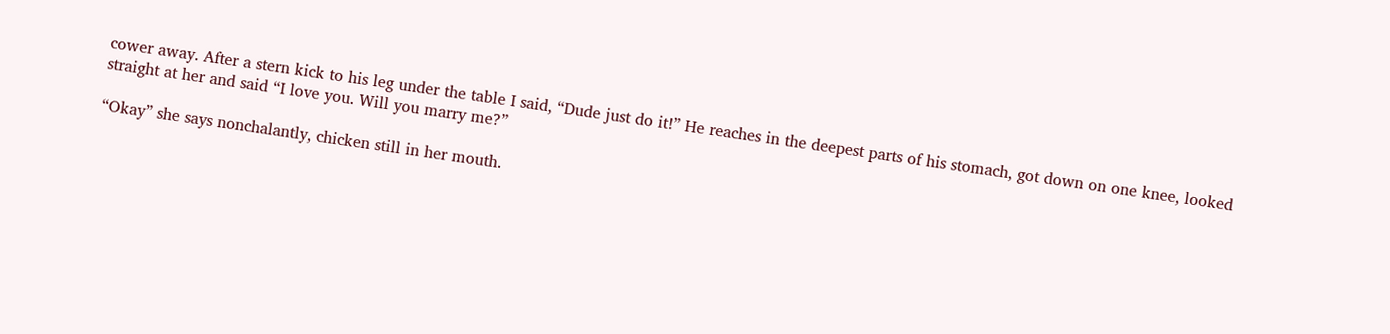cower away. After a stern kick to his leg under the table I said, “Dude just do it!” He reaches in the deepest parts of his stomach, got down on one knee, looked straight at her and said “I love you. Will you marry me?”

“Okay” she says nonchalantly, chicken still in her mouth.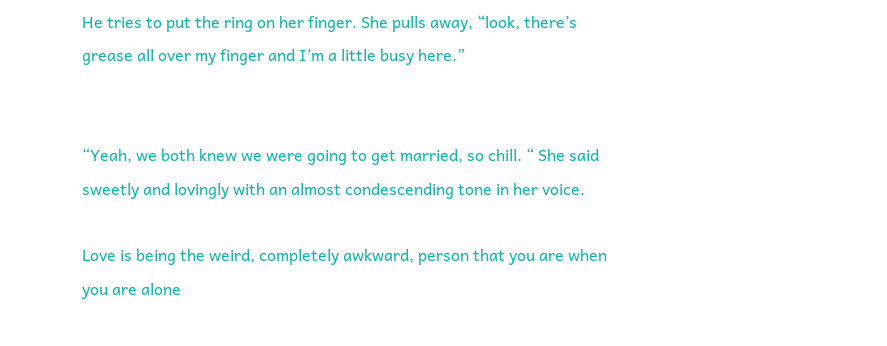He tries to put the ring on her finger. She pulls away, “look, there’s grease all over my finger and I’m a little busy here.”


“Yeah, we both knew we were going to get married, so chill. “ She said sweetly and lovingly with an almost condescending tone in her voice.

Love is being the weird, completely awkward, person that you are when you are alone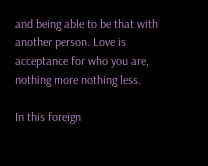and being able to be that with another person. Love is acceptance for who you are, nothing more nothing less.

In this foreign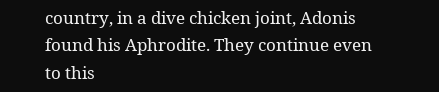country, in a dive chicken joint, Adonis found his Aphrodite. They continue even to this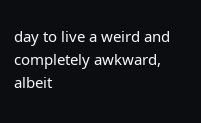day to live a weird and completely awkward, albeit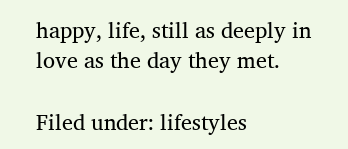happy, life, still as deeply in love as the day they met.

Filed under: lifestyles